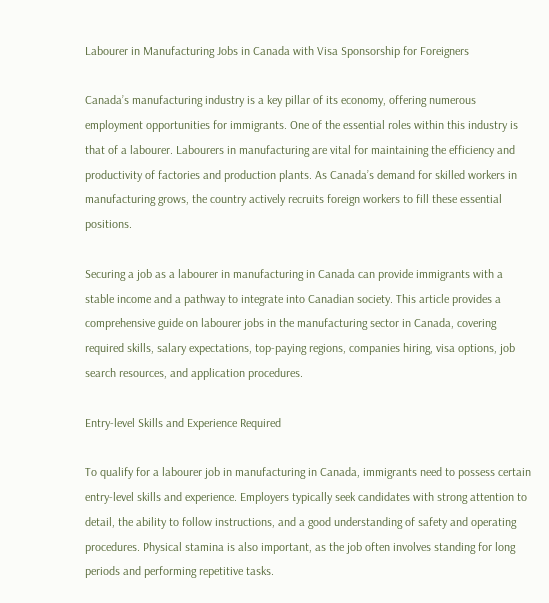Labourer in Manufacturing Jobs in Canada with Visa Sponsorship for Foreigners

Canada’s manufacturing industry is a key pillar of its economy, offering numerous employment opportunities for immigrants. One of the essential roles within this industry is that of a labourer. Labourers in manufacturing are vital for maintaining the efficiency and productivity of factories and production plants. As Canada’s demand for skilled workers in manufacturing grows, the country actively recruits foreign workers to fill these essential positions.

Securing a job as a labourer in manufacturing in Canada can provide immigrants with a stable income and a pathway to integrate into Canadian society. This article provides a comprehensive guide on labourer jobs in the manufacturing sector in Canada, covering required skills, salary expectations, top-paying regions, companies hiring, visa options, job search resources, and application procedures.

Entry-level Skills and Experience Required

To qualify for a labourer job in manufacturing in Canada, immigrants need to possess certain entry-level skills and experience. Employers typically seek candidates with strong attention to detail, the ability to follow instructions, and a good understanding of safety and operating procedures. Physical stamina is also important, as the job often involves standing for long periods and performing repetitive tasks.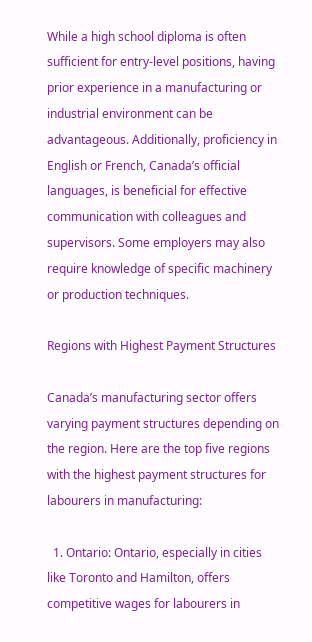While a high school diploma is often sufficient for entry-level positions, having prior experience in a manufacturing or industrial environment can be advantageous. Additionally, proficiency in English or French, Canada’s official languages, is beneficial for effective communication with colleagues and supervisors. Some employers may also require knowledge of specific machinery or production techniques.

Regions with Highest Payment Structures

Canada’s manufacturing sector offers varying payment structures depending on the region. Here are the top five regions with the highest payment structures for labourers in manufacturing:

  1. Ontario: Ontario, especially in cities like Toronto and Hamilton, offers competitive wages for labourers in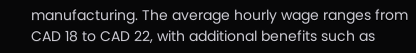manufacturing. The average hourly wage ranges from CAD 18 to CAD 22, with additional benefits such as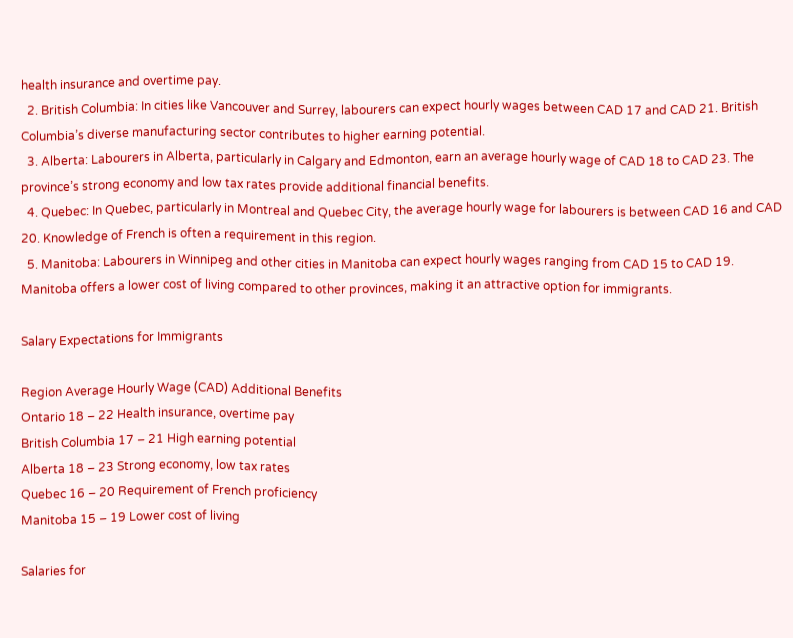health insurance and overtime pay.
  2. British Columbia: In cities like Vancouver and Surrey, labourers can expect hourly wages between CAD 17 and CAD 21. British Columbia’s diverse manufacturing sector contributes to higher earning potential.
  3. Alberta: Labourers in Alberta, particularly in Calgary and Edmonton, earn an average hourly wage of CAD 18 to CAD 23. The province’s strong economy and low tax rates provide additional financial benefits.
  4. Quebec: In Quebec, particularly in Montreal and Quebec City, the average hourly wage for labourers is between CAD 16 and CAD 20. Knowledge of French is often a requirement in this region.
  5. Manitoba: Labourers in Winnipeg and other cities in Manitoba can expect hourly wages ranging from CAD 15 to CAD 19. Manitoba offers a lower cost of living compared to other provinces, making it an attractive option for immigrants.

Salary Expectations for Immigrants

Region Average Hourly Wage (CAD) Additional Benefits
Ontario 18 – 22 Health insurance, overtime pay
British Columbia 17 – 21 High earning potential
Alberta 18 – 23 Strong economy, low tax rates
Quebec 16 – 20 Requirement of French proficiency
Manitoba 15 – 19 Lower cost of living

Salaries for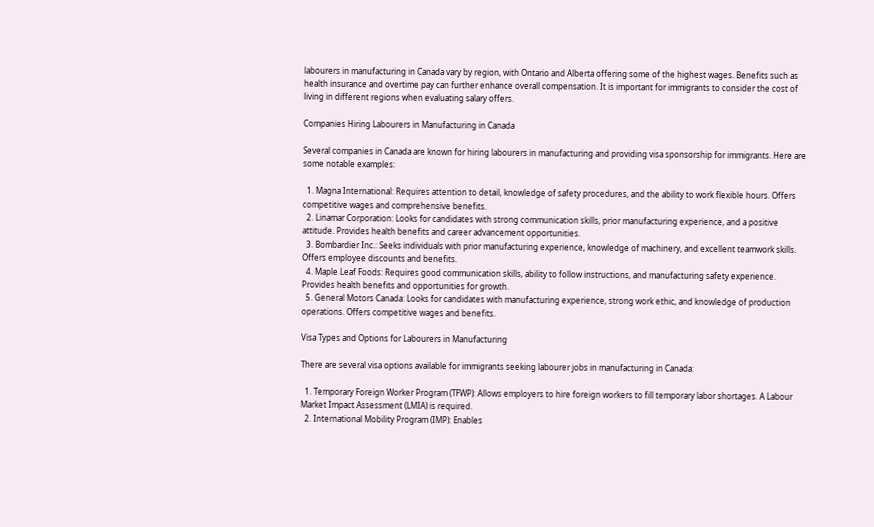labourers in manufacturing in Canada vary by region, with Ontario and Alberta offering some of the highest wages. Benefits such as health insurance and overtime pay can further enhance overall compensation. It is important for immigrants to consider the cost of living in different regions when evaluating salary offers.

Companies Hiring Labourers in Manufacturing in Canada

Several companies in Canada are known for hiring labourers in manufacturing and providing visa sponsorship for immigrants. Here are some notable examples:

  1. Magna International: Requires attention to detail, knowledge of safety procedures, and the ability to work flexible hours. Offers competitive wages and comprehensive benefits.
  2. Linamar Corporation: Looks for candidates with strong communication skills, prior manufacturing experience, and a positive attitude. Provides health benefits and career advancement opportunities.
  3. Bombardier Inc.: Seeks individuals with prior manufacturing experience, knowledge of machinery, and excellent teamwork skills. Offers employee discounts and benefits.
  4. Maple Leaf Foods: Requires good communication skills, ability to follow instructions, and manufacturing safety experience. Provides health benefits and opportunities for growth.
  5. General Motors Canada: Looks for candidates with manufacturing experience, strong work ethic, and knowledge of production operations. Offers competitive wages and benefits.

Visa Types and Options for Labourers in Manufacturing

There are several visa options available for immigrants seeking labourer jobs in manufacturing in Canada:

  1. Temporary Foreign Worker Program (TFWP): Allows employers to hire foreign workers to fill temporary labor shortages. A Labour Market Impact Assessment (LMIA) is required.
  2. International Mobility Program (IMP): Enables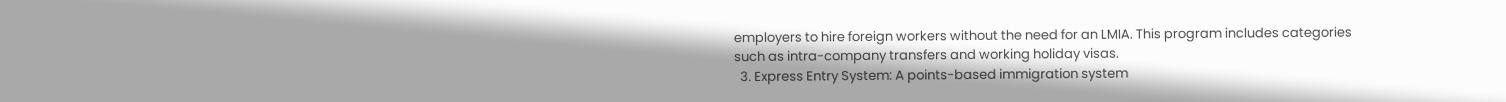employers to hire foreign workers without the need for an LMIA. This program includes categories such as intra-company transfers and working holiday visas.
  3. Express Entry System: A points-based immigration system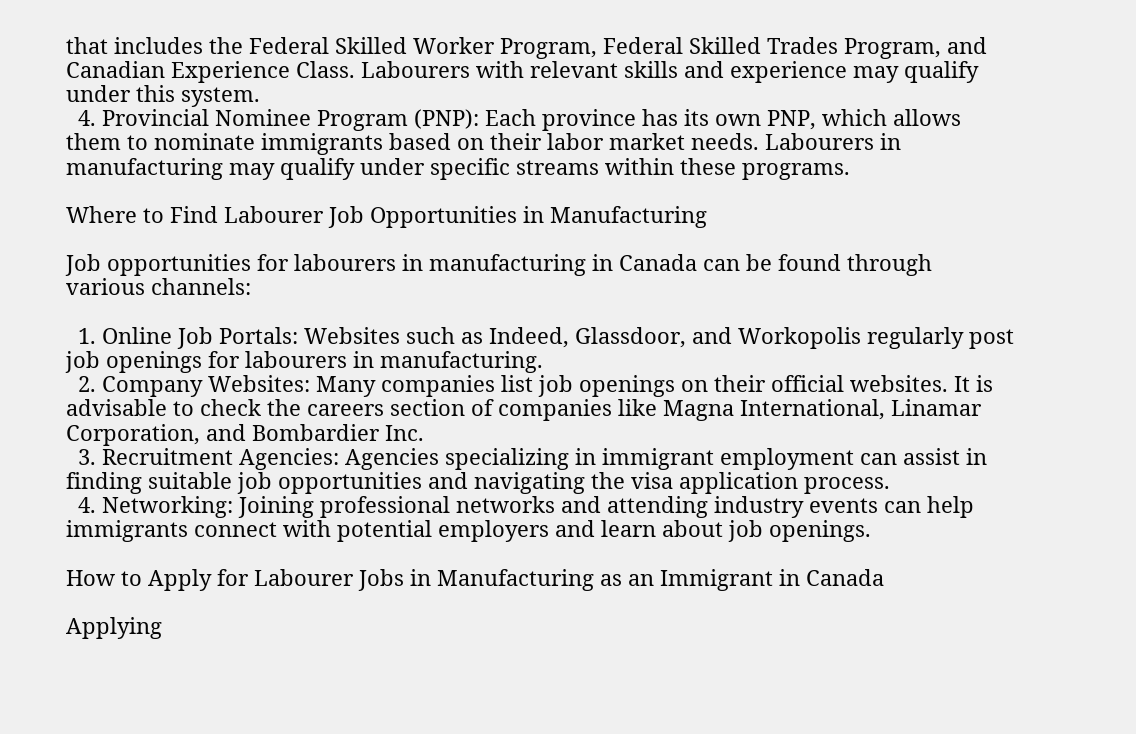that includes the Federal Skilled Worker Program, Federal Skilled Trades Program, and Canadian Experience Class. Labourers with relevant skills and experience may qualify under this system.
  4. Provincial Nominee Program (PNP): Each province has its own PNP, which allows them to nominate immigrants based on their labor market needs. Labourers in manufacturing may qualify under specific streams within these programs.

Where to Find Labourer Job Opportunities in Manufacturing

Job opportunities for labourers in manufacturing in Canada can be found through various channels:

  1. Online Job Portals: Websites such as Indeed, Glassdoor, and Workopolis regularly post job openings for labourers in manufacturing.
  2. Company Websites: Many companies list job openings on their official websites. It is advisable to check the careers section of companies like Magna International, Linamar Corporation, and Bombardier Inc.
  3. Recruitment Agencies: Agencies specializing in immigrant employment can assist in finding suitable job opportunities and navigating the visa application process.
  4. Networking: Joining professional networks and attending industry events can help immigrants connect with potential employers and learn about job openings.

How to Apply for Labourer Jobs in Manufacturing as an Immigrant in Canada

Applying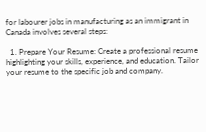for labourer jobs in manufacturing as an immigrant in Canada involves several steps:

  1. Prepare Your Resume: Create a professional resume highlighting your skills, experience, and education. Tailor your resume to the specific job and company.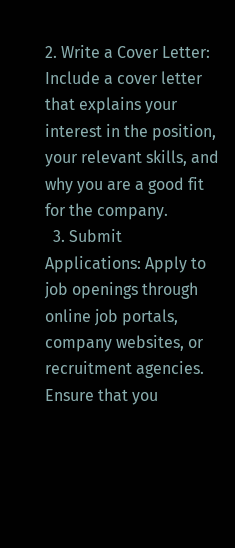2. Write a Cover Letter: Include a cover letter that explains your interest in the position, your relevant skills, and why you are a good fit for the company.
  3. Submit Applications: Apply to job openings through online job portals, company websites, or recruitment agencies. Ensure that you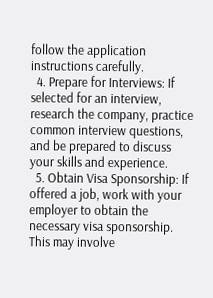follow the application instructions carefully.
  4. Prepare for Interviews: If selected for an interview, research the company, practice common interview questions, and be prepared to discuss your skills and experience.
  5. Obtain Visa Sponsorship: If offered a job, work with your employer to obtain the necessary visa sponsorship. This may involve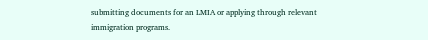submitting documents for an LMIA or applying through relevant immigration programs.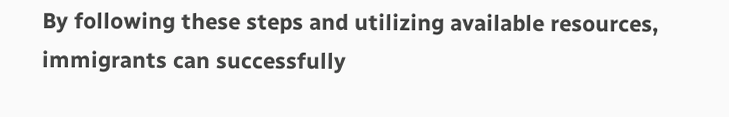By following these steps and utilizing available resources, immigrants can successfully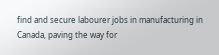find and secure labourer jobs in manufacturing in Canada, paving the way for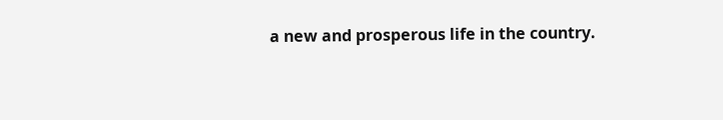a new and prosperous life in the country.